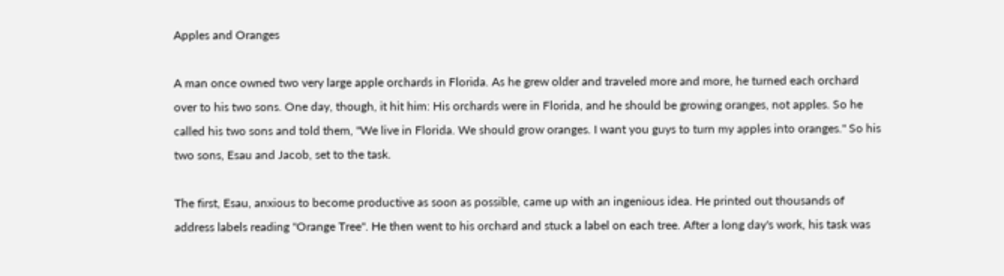Apples and Oranges

A man once owned two very large apple orchards in Florida. As he grew older and traveled more and more, he turned each orchard over to his two sons. One day, though, it hit him: His orchards were in Florida, and he should be growing oranges, not apples. So he called his two sons and told them, "We live in Florida. We should grow oranges. I want you guys to turn my apples into oranges." So his two sons, Esau and Jacob, set to the task.

The first, Esau, anxious to become productive as soon as possible, came up with an ingenious idea. He printed out thousands of address labels reading "Orange Tree". He then went to his orchard and stuck a label on each tree. After a long day's work, his task was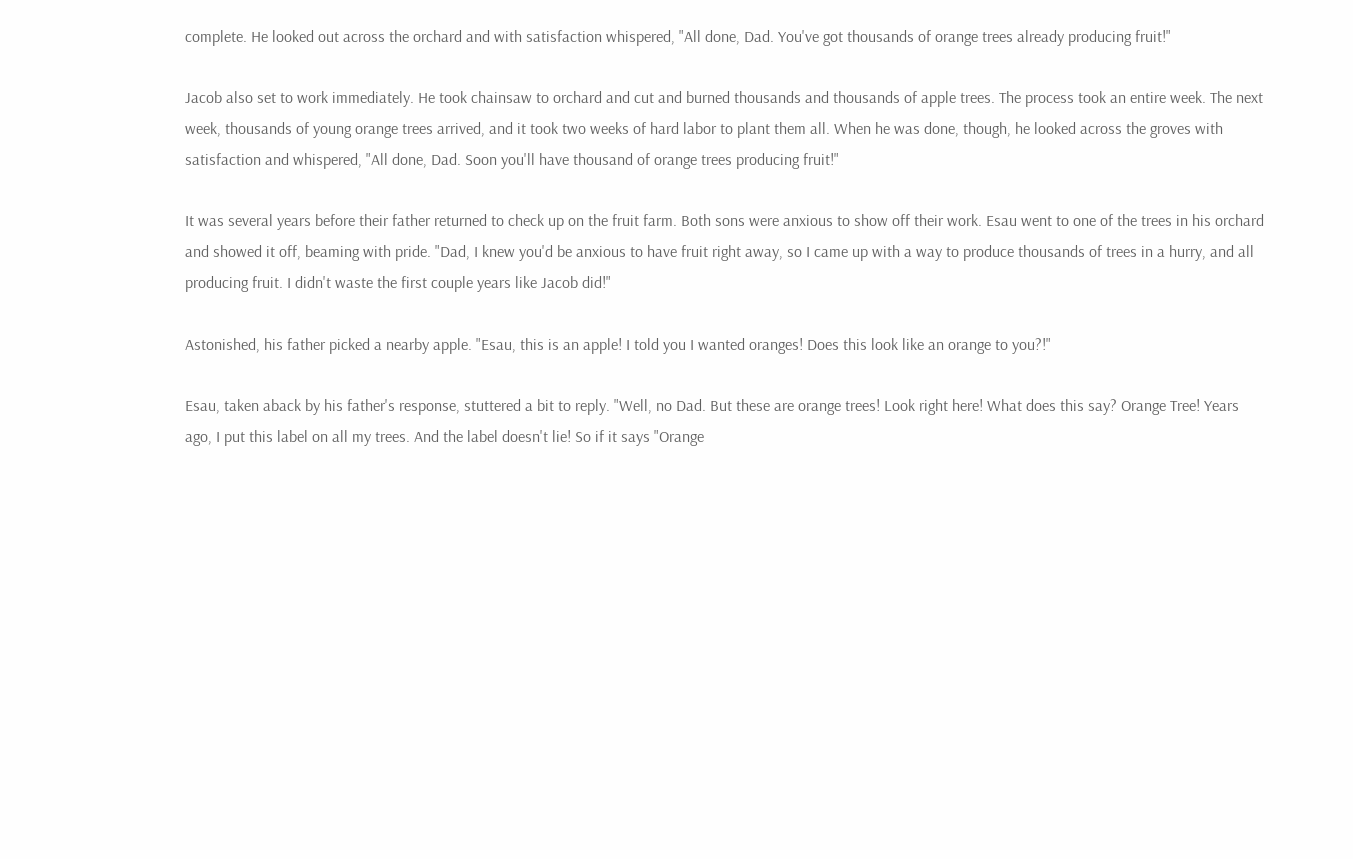complete. He looked out across the orchard and with satisfaction whispered, "All done, Dad. You've got thousands of orange trees already producing fruit!"

Jacob also set to work immediately. He took chainsaw to orchard and cut and burned thousands and thousands of apple trees. The process took an entire week. The next week, thousands of young orange trees arrived, and it took two weeks of hard labor to plant them all. When he was done, though, he looked across the groves with satisfaction and whispered, "All done, Dad. Soon you'll have thousand of orange trees producing fruit!"

It was several years before their father returned to check up on the fruit farm. Both sons were anxious to show off their work. Esau went to one of the trees in his orchard and showed it off, beaming with pride. "Dad, I knew you'd be anxious to have fruit right away, so I came up with a way to produce thousands of trees in a hurry, and all producing fruit. I didn't waste the first couple years like Jacob did!"

Astonished, his father picked a nearby apple. "Esau, this is an apple! I told you I wanted oranges! Does this look like an orange to you?!"

Esau, taken aback by his father's response, stuttered a bit to reply. "Well, no Dad. But these are orange trees! Look right here! What does this say? Orange Tree! Years ago, I put this label on all my trees. And the label doesn't lie! So if it says "Orange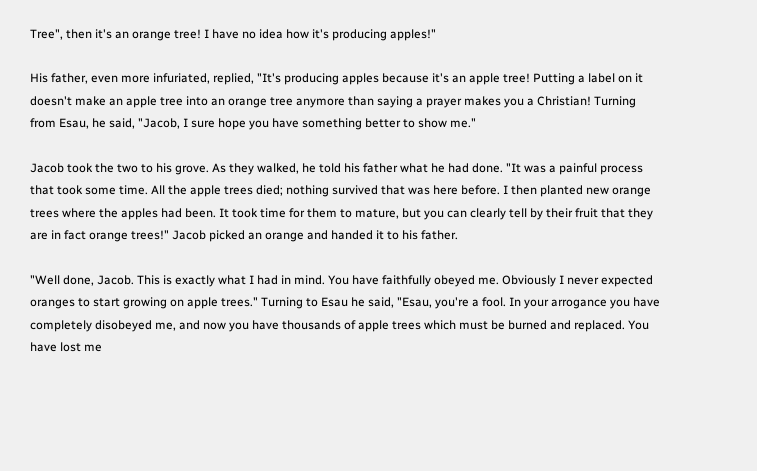Tree", then it's an orange tree! I have no idea how it's producing apples!"

His father, even more infuriated, replied, "It's producing apples because it's an apple tree! Putting a label on it doesn't make an apple tree into an orange tree anymore than saying a prayer makes you a Christian! Turning from Esau, he said, "Jacob, I sure hope you have something better to show me."

Jacob took the two to his grove. As they walked, he told his father what he had done. "It was a painful process that took some time. All the apple trees died; nothing survived that was here before. I then planted new orange trees where the apples had been. It took time for them to mature, but you can clearly tell by their fruit that they are in fact orange trees!" Jacob picked an orange and handed it to his father.

"Well done, Jacob. This is exactly what I had in mind. You have faithfully obeyed me. Obviously I never expected oranges to start growing on apple trees." Turning to Esau he said, "Esau, you're a fool. In your arrogance you have completely disobeyed me, and now you have thousands of apple trees which must be burned and replaced. You have lost me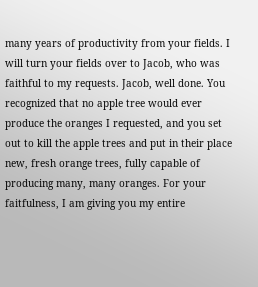many years of productivity from your fields. I will turn your fields over to Jacob, who was faithful to my requests. Jacob, well done. You recognized that no apple tree would ever produce the oranges I requested, and you set out to kill the apple trees and put in their place new, fresh orange trees, fully capable of producing many, many oranges. For your faitfulness, I am giving you my entire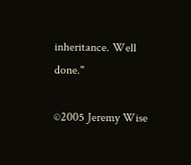inheritance. Well done."

©2005 Jeremy Wise